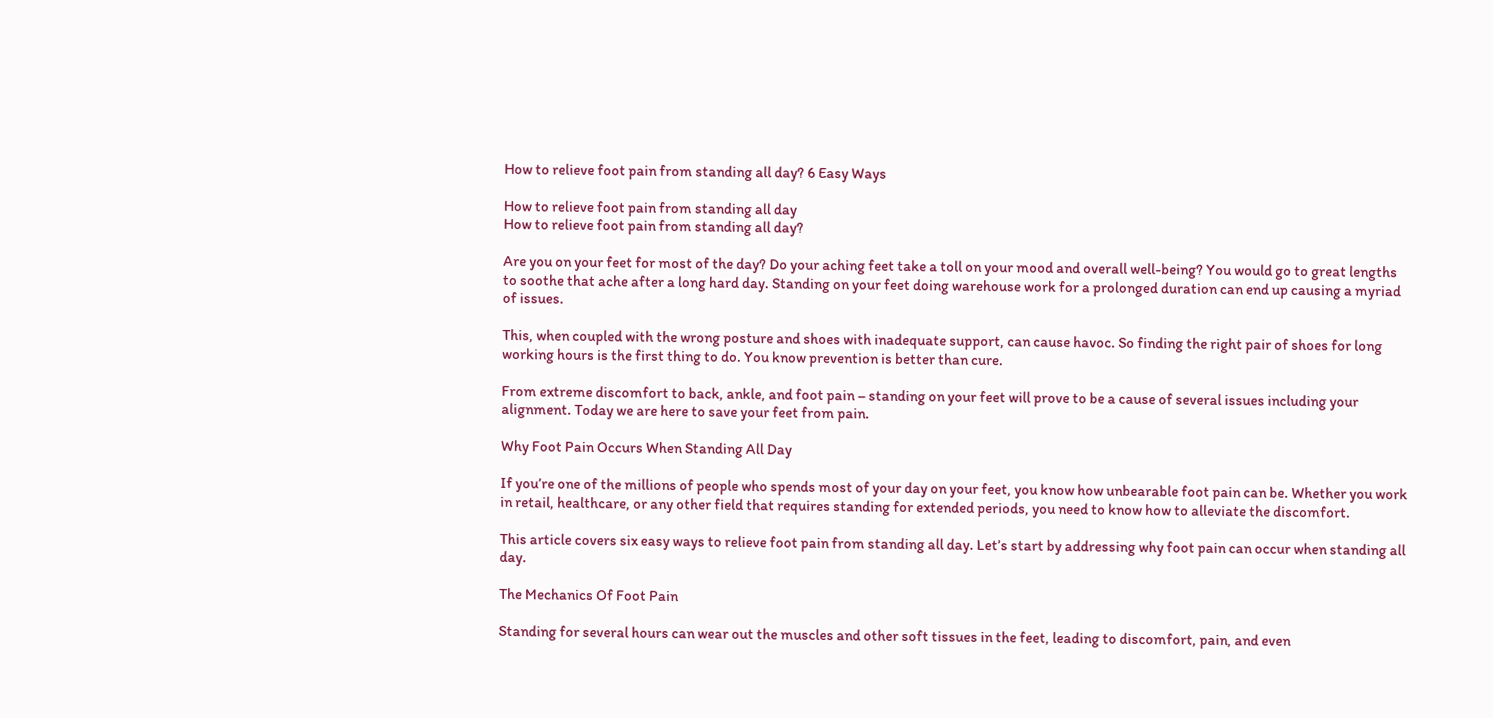How to relieve foot pain from standing all day? 6 Easy Ways

How to relieve foot pain from standing all day
How to relieve foot pain from standing all day?

Are you on your feet for most of the day? Do your aching feet take a toll on your mood and overall well-being? You would go to great lengths to soothe that ache after a long hard day. Standing on your feet doing warehouse work for a prolonged duration can end up causing a myriad of issues.

This, when coupled with the wrong posture and shoes with inadequate support, can cause havoc. So finding the right pair of shoes for long working hours is the first thing to do. You know prevention is better than cure.

From extreme discomfort to back, ankle, and foot pain – standing on your feet will prove to be a cause of several issues including your alignment. Today we are here to save your feet from pain.

Why Foot Pain Occurs When Standing All Day

If you’re one of the millions of people who spends most of your day on your feet, you know how unbearable foot pain can be. Whether you work in retail, healthcare, or any other field that requires standing for extended periods, you need to know how to alleviate the discomfort.

This article covers six easy ways to relieve foot pain from standing all day. Let’s start by addressing why foot pain can occur when standing all day.

The Mechanics Of Foot Pain

Standing for several hours can wear out the muscles and other soft tissues in the feet, leading to discomfort, pain, and even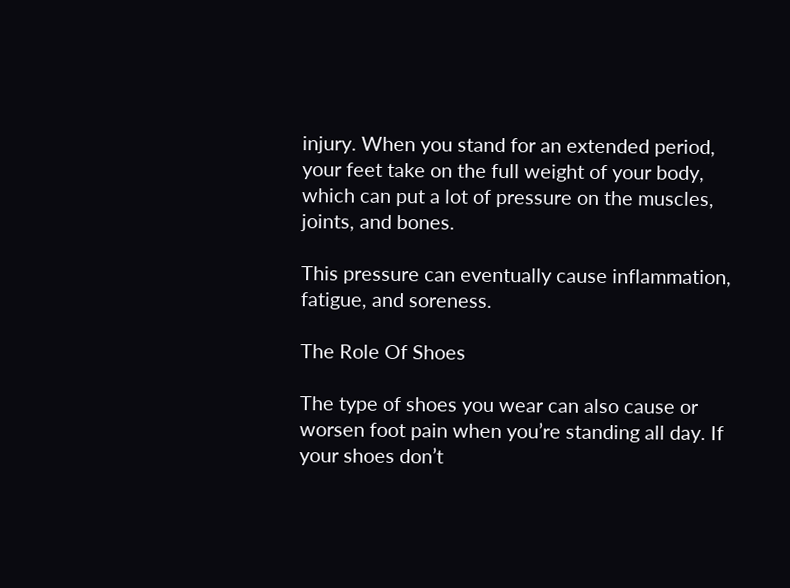injury. When you stand for an extended period, your feet take on the full weight of your body, which can put a lot of pressure on the muscles, joints, and bones.

This pressure can eventually cause inflammation, fatigue, and soreness.

The Role Of Shoes

The type of shoes you wear can also cause or worsen foot pain when you’re standing all day. If your shoes don’t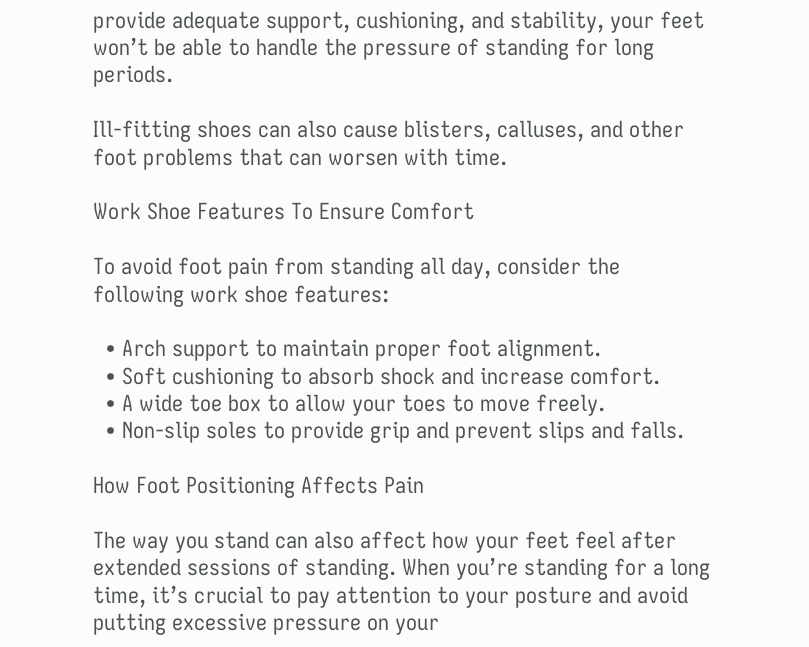provide adequate support, cushioning, and stability, your feet won’t be able to handle the pressure of standing for long periods.

Ill-fitting shoes can also cause blisters, calluses, and other foot problems that can worsen with time.

Work Shoe Features To Ensure Comfort

To avoid foot pain from standing all day, consider the following work shoe features:

  • Arch support to maintain proper foot alignment.
  • Soft cushioning to absorb shock and increase comfort.
  • A wide toe box to allow your toes to move freely.
  • Non-slip soles to provide grip and prevent slips and falls.

How Foot Positioning Affects Pain

The way you stand can also affect how your feet feel after extended sessions of standing. When you’re standing for a long time, it’s crucial to pay attention to your posture and avoid putting excessive pressure on your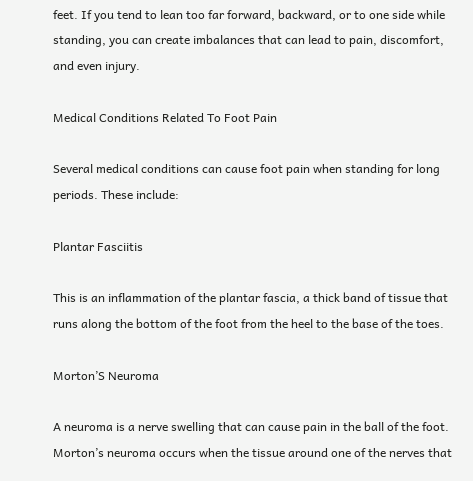feet. If you tend to lean too far forward, backward, or to one side while standing, you can create imbalances that can lead to pain, discomfort, and even injury.

Medical Conditions Related To Foot Pain

Several medical conditions can cause foot pain when standing for long periods. These include:

Plantar Fasciitis

This is an inflammation of the plantar fascia, a thick band of tissue that runs along the bottom of the foot from the heel to the base of the toes.

Morton’S Neuroma

A neuroma is a nerve swelling that can cause pain in the ball of the foot. Morton’s neuroma occurs when the tissue around one of the nerves that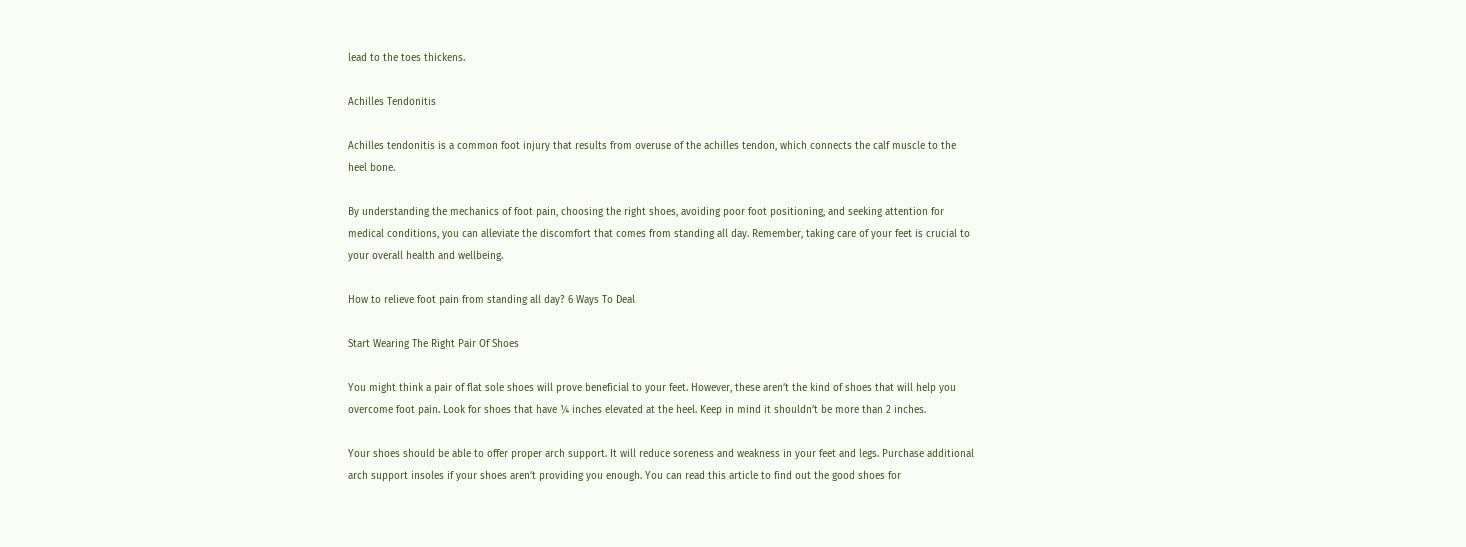lead to the toes thickens.

Achilles Tendonitis

Achilles tendonitis is a common foot injury that results from overuse of the achilles tendon, which connects the calf muscle to the heel bone.

By understanding the mechanics of foot pain, choosing the right shoes, avoiding poor foot positioning, and seeking attention for medical conditions, you can alleviate the discomfort that comes from standing all day. Remember, taking care of your feet is crucial to your overall health and wellbeing.

How to relieve foot pain from standing all day? 6 Ways To Deal

Start Wearing The Right Pair Of Shoes

You might think a pair of flat sole shoes will prove beneficial to your feet. However, these aren’t the kind of shoes that will help you overcome foot pain. Look for shoes that have ¼ inches elevated at the heel. Keep in mind it shouldn’t be more than 2 inches.

Your shoes should be able to offer proper arch support. It will reduce soreness and weakness in your feet and legs. Purchase additional arch support insoles if your shoes aren’t providing you enough. You can read this article to find out the good shoes for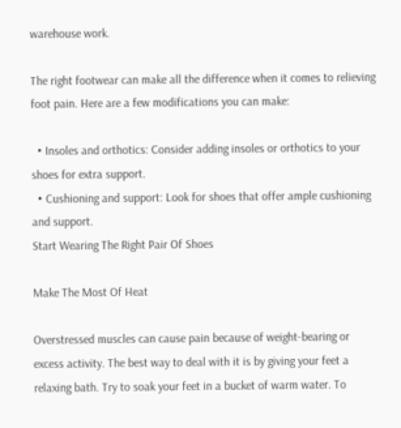warehouse work.

The right footwear can make all the difference when it comes to relieving foot pain. Here are a few modifications you can make:

  • Insoles and orthotics: Consider adding insoles or orthotics to your shoes for extra support.
  • Cushioning and support: Look for shoes that offer ample cushioning and support.
Start Wearing The Right Pair Of Shoes

Make The Most Of Heat

Overstressed muscles can cause pain because of weight-bearing or excess activity. The best way to deal with it is by giving your feet a relaxing bath. Try to soak your feet in a bucket of warm water. To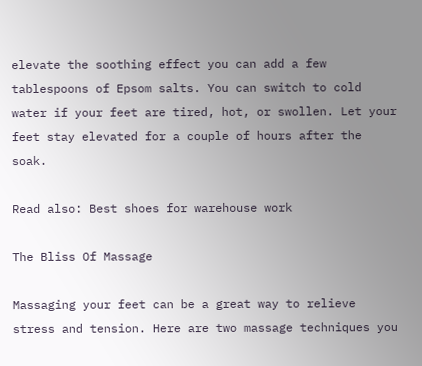elevate the soothing effect you can add a few tablespoons of Epsom salts. You can switch to cold water if your feet are tired, hot, or swollen. Let your feet stay elevated for a couple of hours after the soak.

Read also: Best shoes for warehouse work

The Bliss Of Massage

Massaging your feet can be a great way to relieve stress and tension. Here are two massage techniques you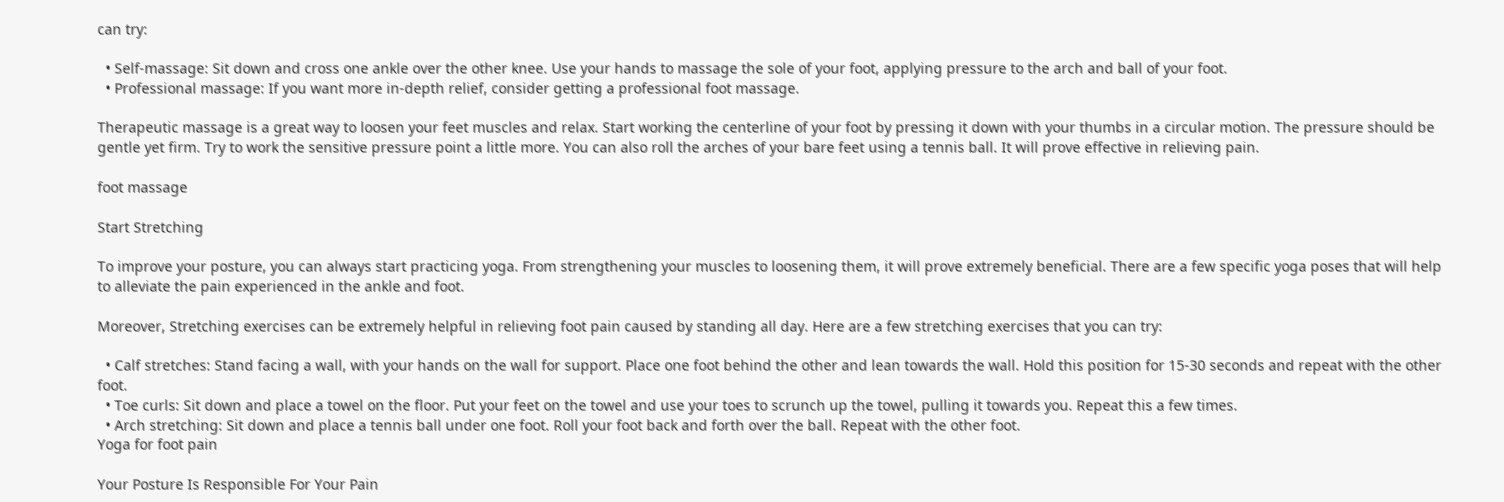can try:

  • Self-massage: Sit down and cross one ankle over the other knee. Use your hands to massage the sole of your foot, applying pressure to the arch and ball of your foot.
  • Professional massage: If you want more in-depth relief, consider getting a professional foot massage.

Therapeutic massage is a great way to loosen your feet muscles and relax. Start working the centerline of your foot by pressing it down with your thumbs in a circular motion. The pressure should be gentle yet firm. Try to work the sensitive pressure point a little more. You can also roll the arches of your bare feet using a tennis ball. It will prove effective in relieving pain.

foot massage

Start Stretching

To improve your posture, you can always start practicing yoga. From strengthening your muscles to loosening them, it will prove extremely beneficial. There are a few specific yoga poses that will help to alleviate the pain experienced in the ankle and foot.

Moreover, Stretching exercises can be extremely helpful in relieving foot pain caused by standing all day. Here are a few stretching exercises that you can try:

  • Calf stretches: Stand facing a wall, with your hands on the wall for support. Place one foot behind the other and lean towards the wall. Hold this position for 15-30 seconds and repeat with the other foot.
  • Toe curls: Sit down and place a towel on the floor. Put your feet on the towel and use your toes to scrunch up the towel, pulling it towards you. Repeat this a few times.
  • Arch stretching: Sit down and place a tennis ball under one foot. Roll your foot back and forth over the ball. Repeat with the other foot.
Yoga for foot pain

Your Posture Is Responsible For Your Pain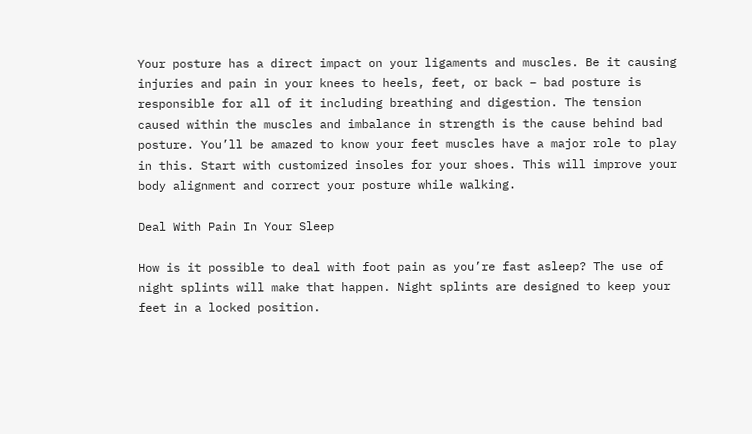Your posture has a direct impact on your ligaments and muscles. Be it causing injuries and pain in your knees to heels, feet, or back – bad posture is responsible for all of it including breathing and digestion. The tension caused within the muscles and imbalance in strength is the cause behind bad posture. You’ll be amazed to know your feet muscles have a major role to play in this. Start with customized insoles for your shoes. This will improve your body alignment and correct your posture while walking.

Deal With Pain In Your Sleep

How is it possible to deal with foot pain as you’re fast asleep? The use of night splints will make that happen. Night splints are designed to keep your feet in a locked position.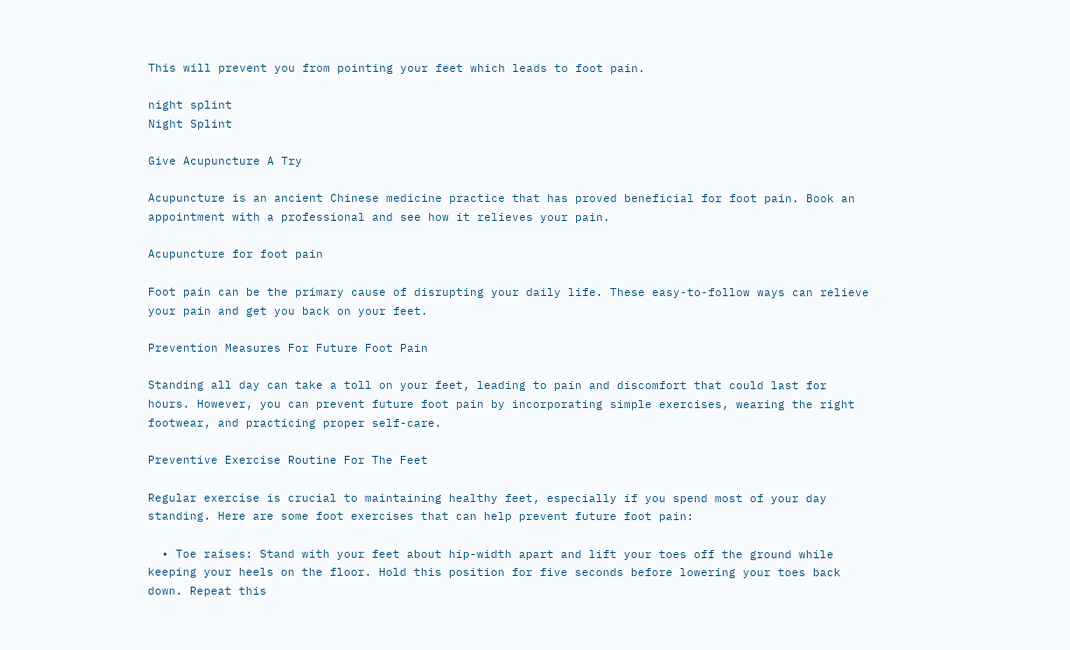This will prevent you from pointing your feet which leads to foot pain.

night splint
Night Splint

Give Acupuncture A Try

Acupuncture is an ancient Chinese medicine practice that has proved beneficial for foot pain. Book an appointment with a professional and see how it relieves your pain.

Acupuncture for foot pain

Foot pain can be the primary cause of disrupting your daily life. These easy-to-follow ways can relieve your pain and get you back on your feet.

Prevention Measures For Future Foot Pain

Standing all day can take a toll on your feet, leading to pain and discomfort that could last for hours. However, you can prevent future foot pain by incorporating simple exercises, wearing the right footwear, and practicing proper self-care.

Preventive Exercise Routine For The Feet

Regular exercise is crucial to maintaining healthy feet, especially if you spend most of your day standing. Here are some foot exercises that can help prevent future foot pain:

  • Toe raises: Stand with your feet about hip-width apart and lift your toes off the ground while keeping your heels on the floor. Hold this position for five seconds before lowering your toes back down. Repeat this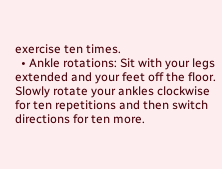exercise ten times.
  • Ankle rotations: Sit with your legs extended and your feet off the floor. Slowly rotate your ankles clockwise for ten repetitions and then switch directions for ten more.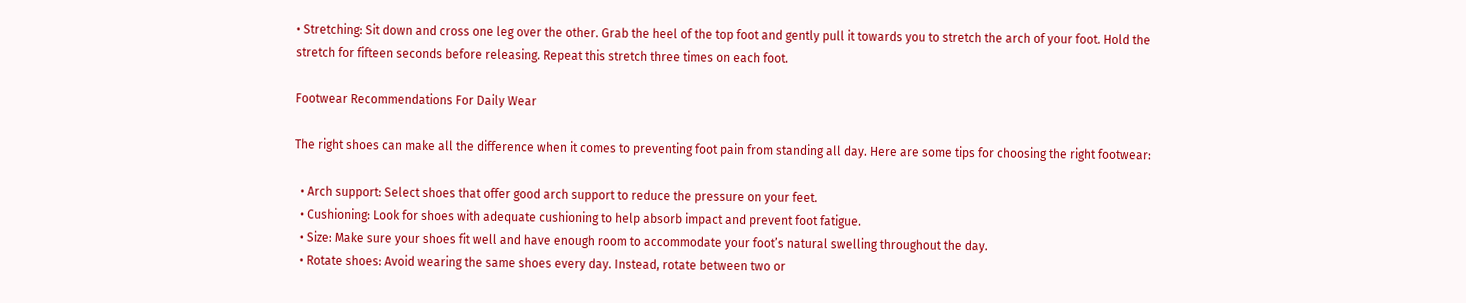• Stretching: Sit down and cross one leg over the other. Grab the heel of the top foot and gently pull it towards you to stretch the arch of your foot. Hold the stretch for fifteen seconds before releasing. Repeat this stretch three times on each foot.

Footwear Recommendations For Daily Wear

The right shoes can make all the difference when it comes to preventing foot pain from standing all day. Here are some tips for choosing the right footwear:

  • Arch support: Select shoes that offer good arch support to reduce the pressure on your feet.
  • Cushioning: Look for shoes with adequate cushioning to help absorb impact and prevent foot fatigue.
  • Size: Make sure your shoes fit well and have enough room to accommodate your foot’s natural swelling throughout the day.
  • Rotate shoes: Avoid wearing the same shoes every day. Instead, rotate between two or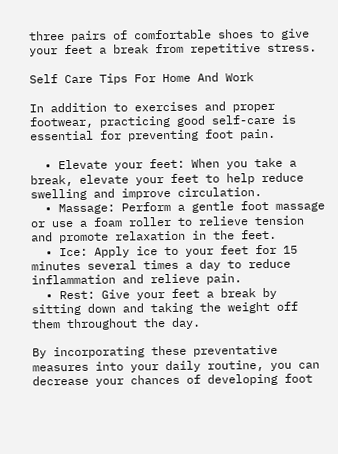three pairs of comfortable shoes to give your feet a break from repetitive stress.

Self Care Tips For Home And Work

In addition to exercises and proper footwear, practicing good self-care is essential for preventing foot pain.

  • Elevate your feet: When you take a break, elevate your feet to help reduce swelling and improve circulation.
  • Massage: Perform a gentle foot massage or use a foam roller to relieve tension and promote relaxation in the feet.
  • Ice: Apply ice to your feet for 15 minutes several times a day to reduce inflammation and relieve pain.
  • Rest: Give your feet a break by sitting down and taking the weight off them throughout the day.

By incorporating these preventative measures into your daily routine, you can decrease your chances of developing foot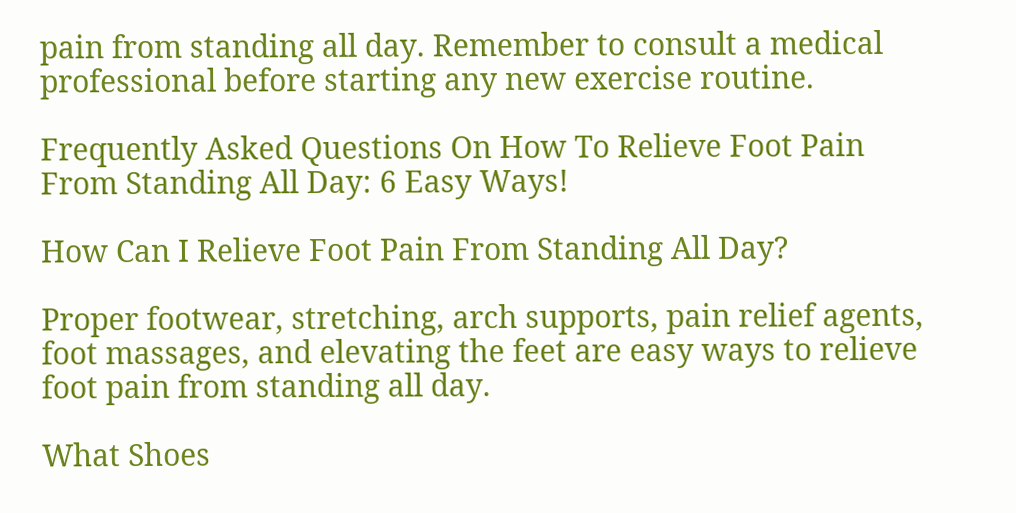pain from standing all day. Remember to consult a medical professional before starting any new exercise routine.

Frequently Asked Questions On How To Relieve Foot Pain From Standing All Day: 6 Easy Ways!

How Can I Relieve Foot Pain From Standing All Day?

Proper footwear, stretching, arch supports, pain relief agents, foot massages, and elevating the feet are easy ways to relieve foot pain from standing all day.

What Shoes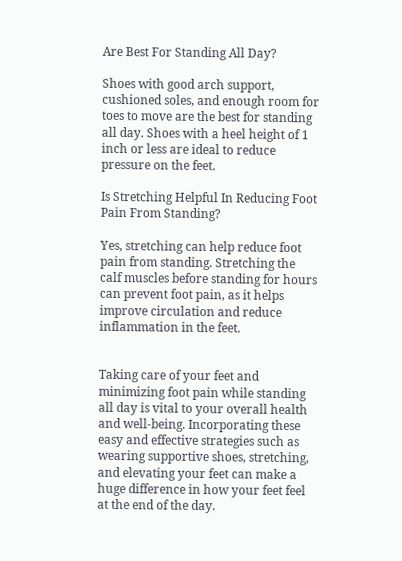Are Best For Standing All Day?

Shoes with good arch support, cushioned soles, and enough room for toes to move are the best for standing all day. Shoes with a heel height of 1 inch or less are ideal to reduce pressure on the feet.

Is Stretching Helpful In Reducing Foot Pain From Standing?

Yes, stretching can help reduce foot pain from standing. Stretching the calf muscles before standing for hours can prevent foot pain, as it helps improve circulation and reduce inflammation in the feet.


Taking care of your feet and minimizing foot pain while standing all day is vital to your overall health and well-being. Incorporating these easy and effective strategies such as wearing supportive shoes, stretching, and elevating your feet can make a huge difference in how your feet feel at the end of the day.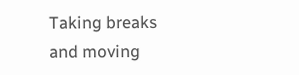Taking breaks and moving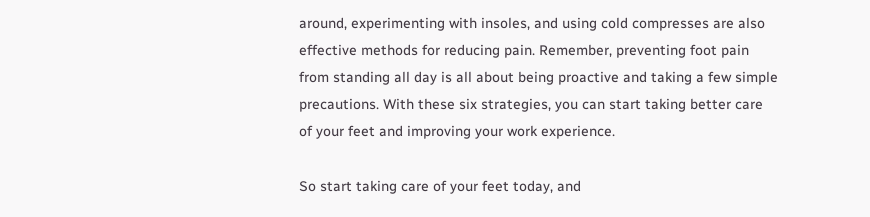around, experimenting with insoles, and using cold compresses are also effective methods for reducing pain. Remember, preventing foot pain from standing all day is all about being proactive and taking a few simple precautions. With these six strategies, you can start taking better care of your feet and improving your work experience.

So start taking care of your feet today, and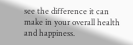see the difference it can make in your overall health and happiness.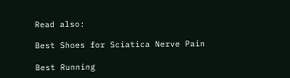Read also:

Best Shoes for Sciatica Nerve Pain

Best Running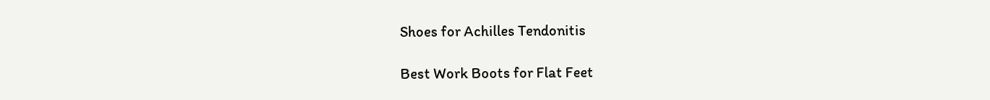Shoes for Achilles Tendonitis

Best Work Boots for Flat Feet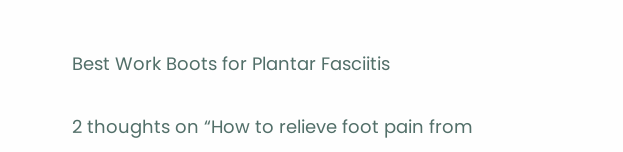Best Work Boots for Plantar Fasciitis

2 thoughts on “How to relieve foot pain from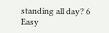standing all day? 6 Easy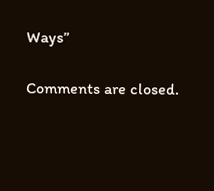Ways”

Comments are closed.